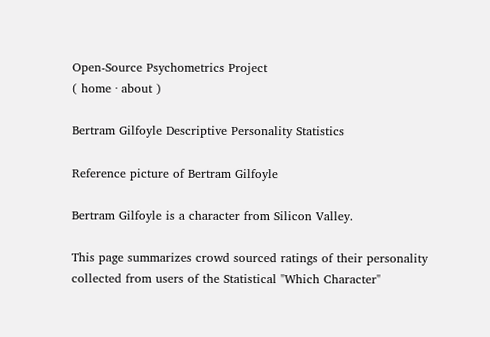Open-Source Psychometrics Project
( home · about )

Bertram Gilfoyle Descriptive Personality Statistics

Reference picture of Bertram Gilfoyle

Bertram Gilfoyle is a character from Silicon Valley.

This page summarizes crowd sourced ratings of their personality collected from users of the Statistical "Which Character"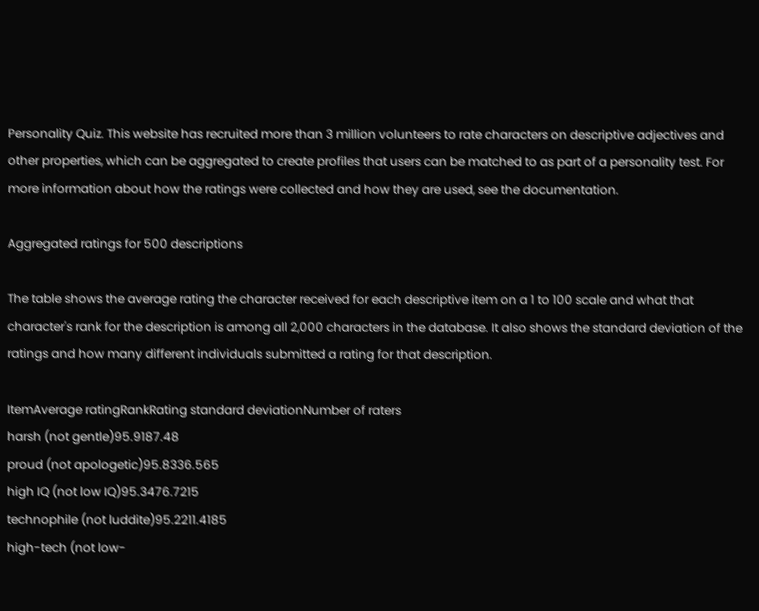Personality Quiz. This website has recruited more than 3 million volunteers to rate characters on descriptive adjectives and other properties, which can be aggregated to create profiles that users can be matched to as part of a personality test. For more information about how the ratings were collected and how they are used, see the documentation.

Aggregated ratings for 500 descriptions

The table shows the average rating the character received for each descriptive item on a 1 to 100 scale and what that character's rank for the description is among all 2,000 characters in the database. It also shows the standard deviation of the ratings and how many different individuals submitted a rating for that description.

ItemAverage ratingRankRating standard deviationNumber of raters
harsh (not gentle)95.9187.48
proud (not apologetic)95.8336.565
high IQ (not low IQ)95.3476.7215
technophile (not luddite)95.2211.4185
high-tech (not low-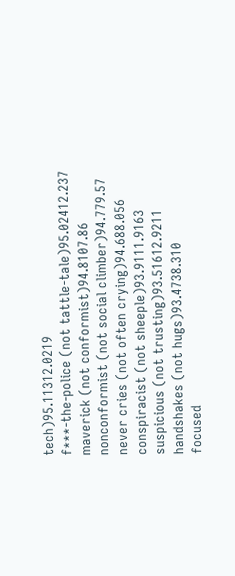tech)95.11312.0219
f***-the-police (not tattle-tale)95.02412.237
maverick (not conformist)94.8107.86
nonconformist (not social climber)94.779.57
never cries (not often crying)94.688.056
conspiracist (not sheeple)93.9111.9163
suspicious (not trusting)93.51612.9211
handshakes (not hugs)93.4738.310
focused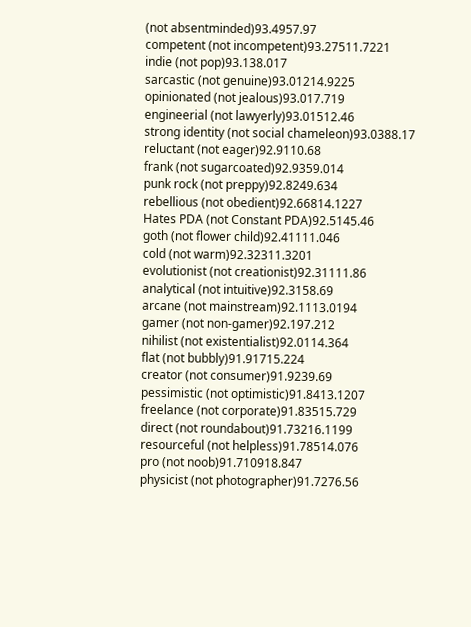(not absentminded)93.4957.97
competent (not incompetent)93.27511.7221
indie (not pop)93.138.017
sarcastic (not genuine)93.01214.9225
opinionated (not jealous)93.017.719
engineerial (not lawyerly)93.01512.46
strong identity (not social chameleon)93.0388.17
reluctant (not eager)92.9110.68
frank (not sugarcoated)92.9359.014
punk rock (not preppy)92.8249.634
rebellious (not obedient)92.66814.1227
Hates PDA (not Constant PDA)92.5145.46
goth (not flower child)92.41111.046
cold (not warm)92.32311.3201
evolutionist (not creationist)92.31111.86
analytical (not intuitive)92.3158.69
arcane (not mainstream)92.1113.0194
gamer (not non-gamer)92.197.212
nihilist (not existentialist)92.0114.364
flat (not bubbly)91.91715.224
creator (not consumer)91.9239.69
pessimistic (not optimistic)91.8413.1207
freelance (not corporate)91.83515.729
direct (not roundabout)91.73216.1199
resourceful (not helpless)91.78514.076
pro (not noob)91.710918.847
physicist (not photographer)91.7276.56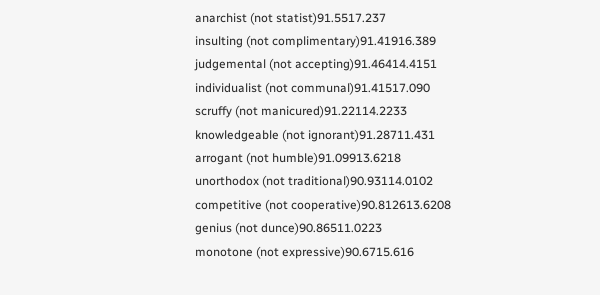anarchist (not statist)91.5517.237
insulting (not complimentary)91.41916.389
judgemental (not accepting)91.46414.4151
individualist (not communal)91.41517.090
scruffy (not manicured)91.22114.2233
knowledgeable (not ignorant)91.28711.431
arrogant (not humble)91.09913.6218
unorthodox (not traditional)90.93114.0102
competitive (not cooperative)90.812613.6208
genius (not dunce)90.86511.0223
monotone (not expressive)90.6715.616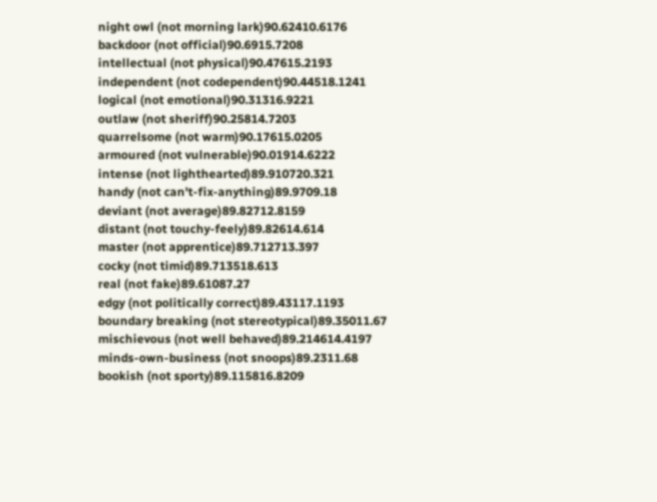night owl (not morning lark)90.62410.6176
backdoor (not official)90.6915.7208
intellectual (not physical)90.47615.2193
independent (not codependent)90.44518.1241
logical (not emotional)90.31316.9221
outlaw (not sheriff)90.25814.7203
quarrelsome (not warm)90.17615.0205
armoured (not vulnerable)90.01914.6222
intense (not lighthearted)89.910720.321
handy (not can't-fix-anything)89.9709.18
deviant (not average)89.82712.8159
distant (not touchy-feely)89.82614.614
master (not apprentice)89.712713.397
cocky (not timid)89.713518.613
real (not fake)89.61087.27
edgy (not politically correct)89.43117.1193
boundary breaking (not stereotypical)89.35011.67
mischievous (not well behaved)89.214614.4197
minds-own-business (not snoops)89.2311.68
bookish (not sporty)89.115816.8209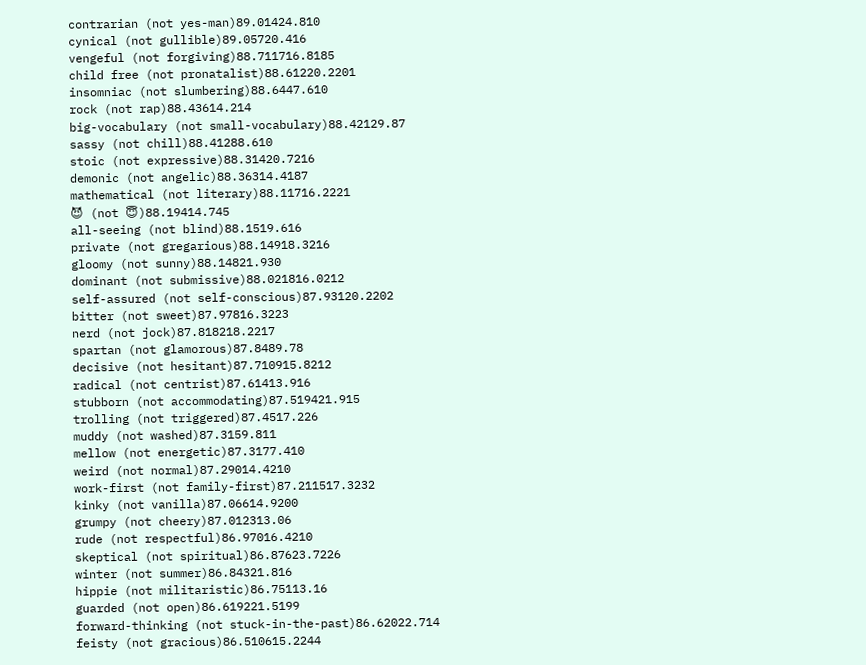contrarian (not yes-man)89.01424.810
cynical (not gullible)89.05720.416
vengeful (not forgiving)88.711716.8185
child free (not pronatalist)88.61220.2201
insomniac (not slumbering)88.6447.610
rock (not rap)88.43614.214
big-vocabulary (not small-vocabulary)88.42129.87
sassy (not chill)88.41288.610
stoic (not expressive)88.31420.7216
demonic (not angelic)88.36314.4187
mathematical (not literary)88.11716.2221
😈 (not 😇)88.19414.745
all-seeing (not blind)88.1519.616
private (not gregarious)88.14918.3216
gloomy (not sunny)88.14821.930
dominant (not submissive)88.021816.0212
self-assured (not self-conscious)87.93120.2202
bitter (not sweet)87.97816.3223
nerd (not jock)87.818218.2217
spartan (not glamorous)87.8489.78
decisive (not hesitant)87.710915.8212
radical (not centrist)87.61413.916
stubborn (not accommodating)87.519421.915
trolling (not triggered)87.4517.226
muddy (not washed)87.3159.811
mellow (not energetic)87.3177.410
weird (not normal)87.29014.4210
work-first (not family-first)87.211517.3232
kinky (not vanilla)87.06614.9200
grumpy (not cheery)87.012313.06
rude (not respectful)86.97016.4210
skeptical (not spiritual)86.87623.7226
winter (not summer)86.84321.816
hippie (not militaristic)86.75113.16
guarded (not open)86.619221.5199
forward-thinking (not stuck-in-the-past)86.62022.714
feisty (not gracious)86.510615.2244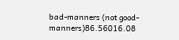bad-manners (not good-manners)86.56016.08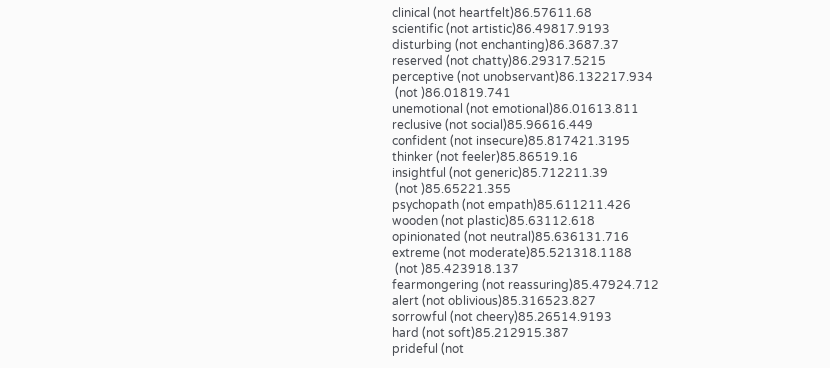clinical (not heartfelt)86.57611.68
scientific (not artistic)86.49817.9193
disturbing (not enchanting)86.3687.37
reserved (not chatty)86.29317.5215
perceptive (not unobservant)86.132217.934
 (not )86.01819.741
unemotional (not emotional)86.01613.811
reclusive (not social)85.96616.449
confident (not insecure)85.817421.3195
thinker (not feeler)85.86519.16
insightful (not generic)85.712211.39
 (not )85.65221.355
psychopath (not empath)85.611211.426
wooden (not plastic)85.63112.618
opinionated (not neutral)85.636131.716
extreme (not moderate)85.521318.1188
 (not )85.423918.137
fearmongering (not reassuring)85.47924.712
alert (not oblivious)85.316523.827
sorrowful (not cheery)85.26514.9193
hard (not soft)85.212915.387
prideful (not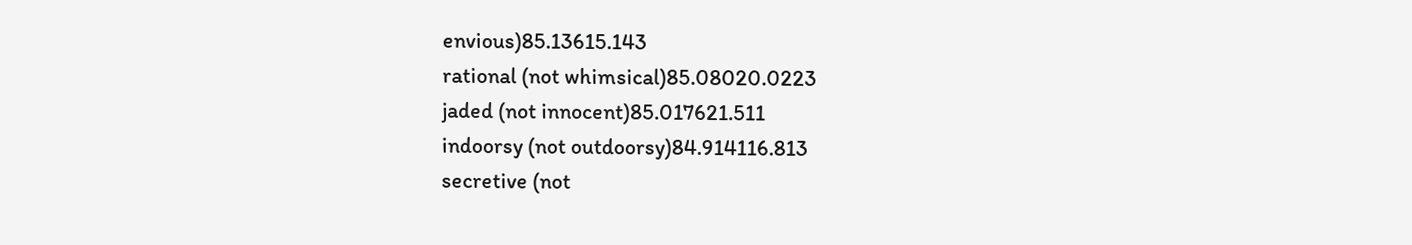envious)85.13615.143
rational (not whimsical)85.08020.0223
jaded (not innocent)85.017621.511
indoorsy (not outdoorsy)84.914116.813
secretive (not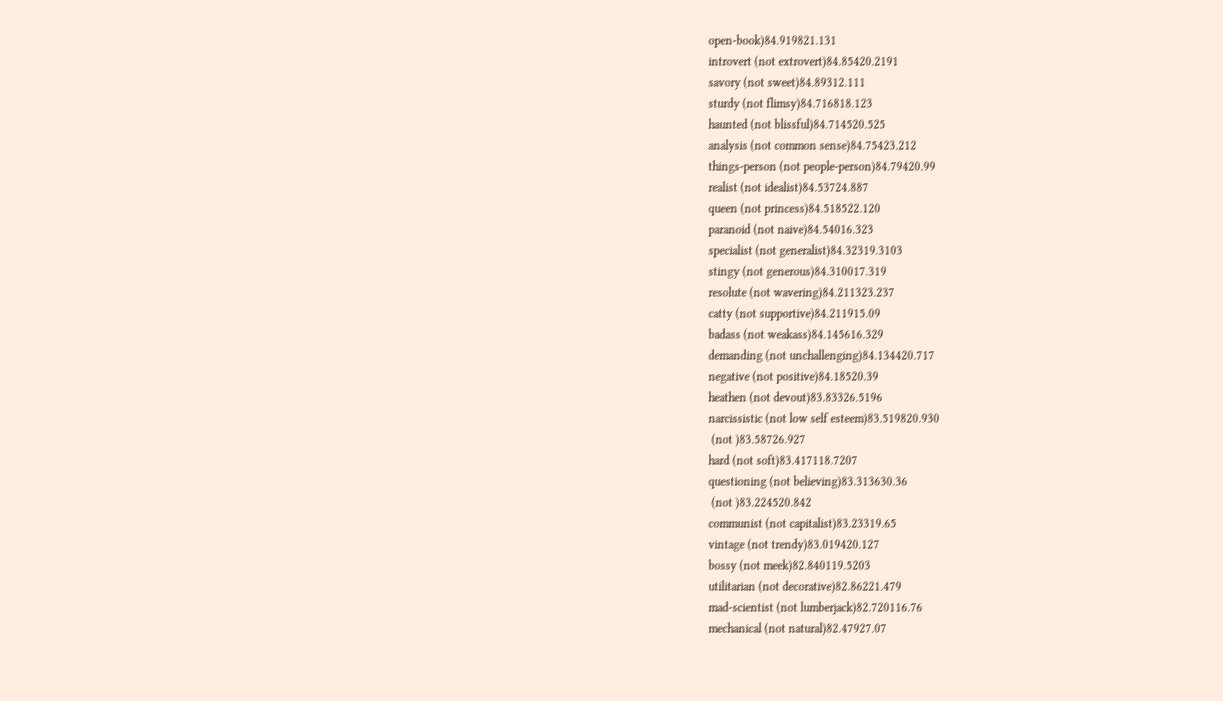open-book)84.919821.131
introvert (not extrovert)84.85420.2191
savory (not sweet)84.89312.111
sturdy (not flimsy)84.716818.123
haunted (not blissful)84.714520.525
analysis (not common sense)84.75423.212
things-person (not people-person)84.79420.99
realist (not idealist)84.53724.887
queen (not princess)84.518522.120
paranoid (not naive)84.54016.323
specialist (not generalist)84.32319.3103
stingy (not generous)84.310017.319
resolute (not wavering)84.211323.237
catty (not supportive)84.211915.09
badass (not weakass)84.145616.329
demanding (not unchallenging)84.134420.717
negative (not positive)84.18520.39
heathen (not devout)83.83326.5196
narcissistic (not low self esteem)83.519820.930
 (not )83.58726.927
hard (not soft)83.417118.7207
questioning (not believing)83.313630.36
 (not )83.224520.842
communist (not capitalist)83.23319.65
vintage (not trendy)83.019420.127
bossy (not meek)82.840119.5203
utilitarian (not decorative)82.86221.479
mad-scientist (not lumberjack)82.720116.76
mechanical (not natural)82.47927.07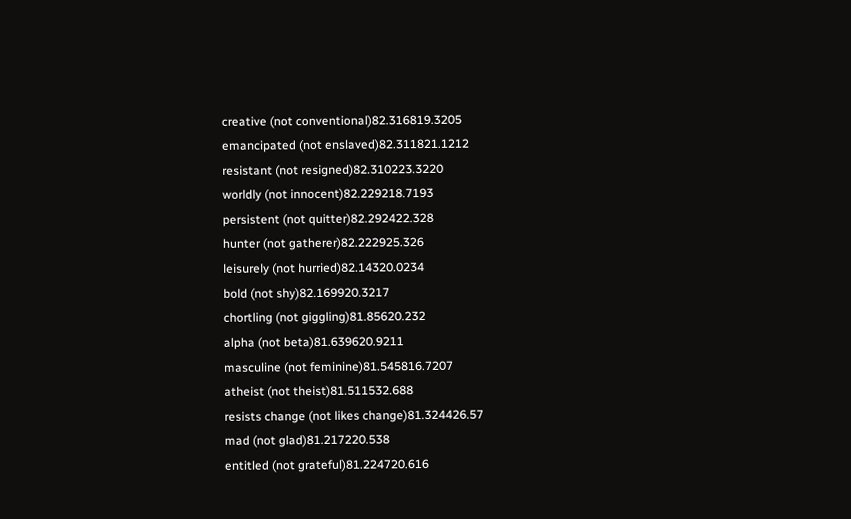creative (not conventional)82.316819.3205
emancipated (not enslaved)82.311821.1212
resistant (not resigned)82.310223.3220
worldly (not innocent)82.229218.7193
persistent (not quitter)82.292422.328
hunter (not gatherer)82.222925.326
leisurely (not hurried)82.14320.0234
bold (not shy)82.169920.3217
chortling (not giggling)81.85620.232
alpha (not beta)81.639620.9211
masculine (not feminine)81.545816.7207
atheist (not theist)81.511532.688
resists change (not likes change)81.324426.57
mad (not glad)81.217220.538
entitled (not grateful)81.224720.616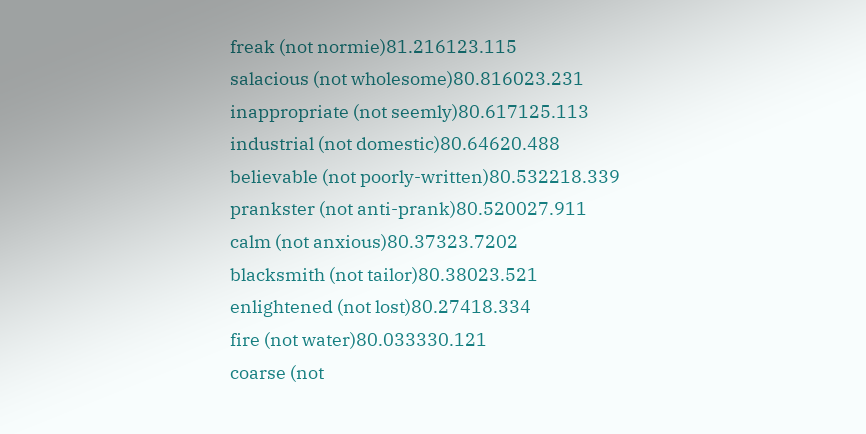freak (not normie)81.216123.115
salacious (not wholesome)80.816023.231
inappropriate (not seemly)80.617125.113
industrial (not domestic)80.64620.488
believable (not poorly-written)80.532218.339
prankster (not anti-prank)80.520027.911
calm (not anxious)80.37323.7202
blacksmith (not tailor)80.38023.521
enlightened (not lost)80.27418.334
fire (not water)80.033330.121
coarse (not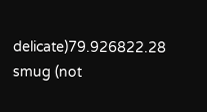delicate)79.926822.28
smug (not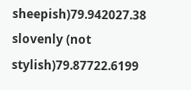sheepish)79.942027.38
slovenly (not stylish)79.87722.6199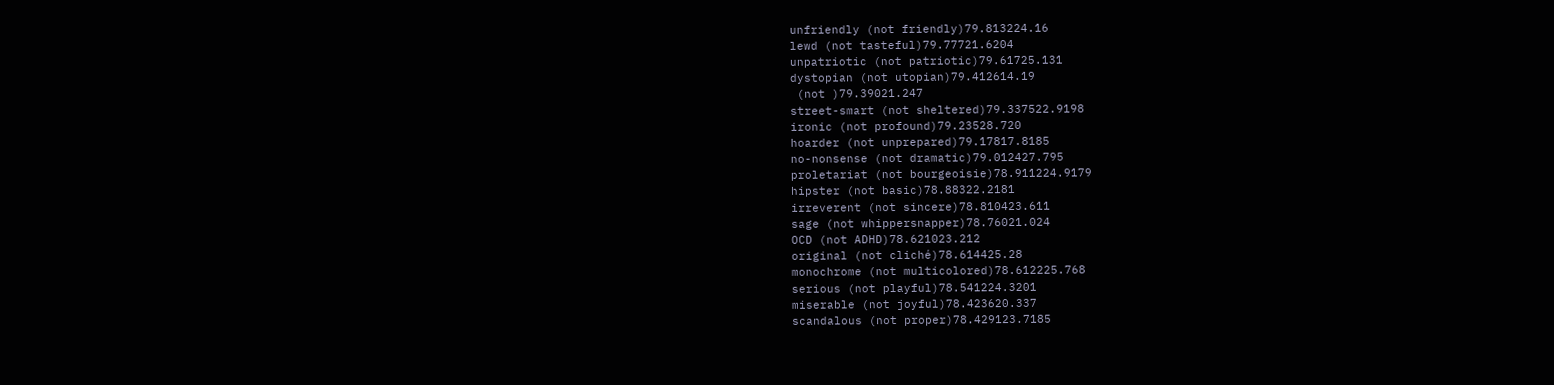unfriendly (not friendly)79.813224.16
lewd (not tasteful)79.77721.6204
unpatriotic (not patriotic)79.61725.131
dystopian (not utopian)79.412614.19
 (not )79.39021.247
street-smart (not sheltered)79.337522.9198
ironic (not profound)79.23528.720
hoarder (not unprepared)79.17817.8185
no-nonsense (not dramatic)79.012427.795
proletariat (not bourgeoisie)78.911224.9179
hipster (not basic)78.88322.2181
irreverent (not sincere)78.810423.611
sage (not whippersnapper)78.76021.024
OCD (not ADHD)78.621023.212
original (not cliché)78.614425.28
monochrome (not multicolored)78.612225.768
serious (not playful)78.541224.3201
miserable (not joyful)78.423620.337
scandalous (not proper)78.429123.7185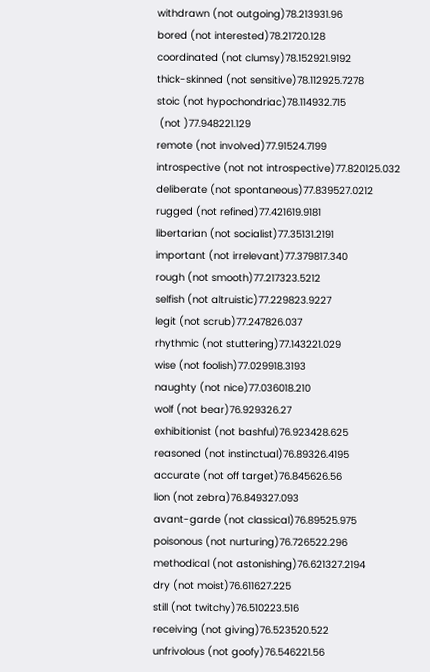withdrawn (not outgoing)78.213931.96
bored (not interested)78.21720.128
coordinated (not clumsy)78.152921.9192
thick-skinned (not sensitive)78.112925.7278
stoic (not hypochondriac)78.114932.715
 (not )77.948221.129
remote (not involved)77.91524.7199
introspective (not not introspective)77.820125.032
deliberate (not spontaneous)77.839527.0212
rugged (not refined)77.421619.9181
libertarian (not socialist)77.35131.2191
important (not irrelevant)77.379817.340
rough (not smooth)77.217323.5212
selfish (not altruistic)77.229823.9227
legit (not scrub)77.247826.037
rhythmic (not stuttering)77.143221.029
wise (not foolish)77.029918.3193
naughty (not nice)77.036018.210
wolf (not bear)76.929326.27
exhibitionist (not bashful)76.923428.625
reasoned (not instinctual)76.89326.4195
accurate (not off target)76.845626.56
lion (not zebra)76.849327.093
avant-garde (not classical)76.89525.975
poisonous (not nurturing)76.726522.296
methodical (not astonishing)76.621327.2194
dry (not moist)76.611627.225
still (not twitchy)76.510223.516
receiving (not giving)76.523520.522
unfrivolous (not goofy)76.546221.56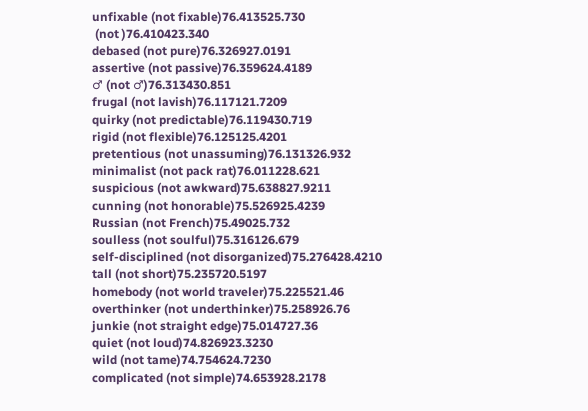unfixable (not fixable)76.413525.730
 (not )76.410423.340
debased (not pure)76.326927.0191
assertive (not passive)76.359624.4189
♂ (not ♂)76.313430.851
frugal (not lavish)76.117121.7209
quirky (not predictable)76.119430.719
rigid (not flexible)76.125125.4201
pretentious (not unassuming)76.131326.932
minimalist (not pack rat)76.011228.621
suspicious (not awkward)75.638827.9211
cunning (not honorable)75.526925.4239
Russian (not French)75.49025.732
soulless (not soulful)75.316126.679
self-disciplined (not disorganized)75.276428.4210
tall (not short)75.235720.5197
homebody (not world traveler)75.225521.46
overthinker (not underthinker)75.258926.76
junkie (not straight edge)75.014727.36
quiet (not loud)74.826923.3230
wild (not tame)74.754624.7230
complicated (not simple)74.653928.2178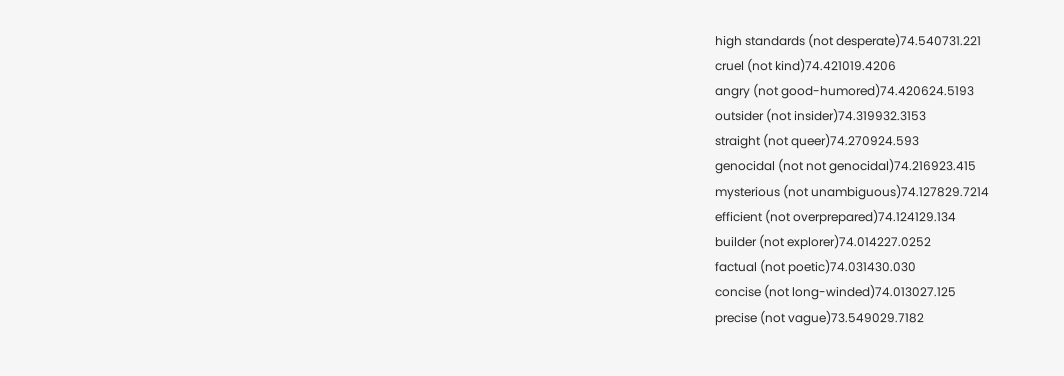high standards (not desperate)74.540731.221
cruel (not kind)74.421019.4206
angry (not good-humored)74.420624.5193
outsider (not insider)74.319932.3153
straight (not queer)74.270924.593
genocidal (not not genocidal)74.216923.415
mysterious (not unambiguous)74.127829.7214
efficient (not overprepared)74.124129.134
builder (not explorer)74.014227.0252
factual (not poetic)74.031430.030
concise (not long-winded)74.013027.125
precise (not vague)73.549029.7182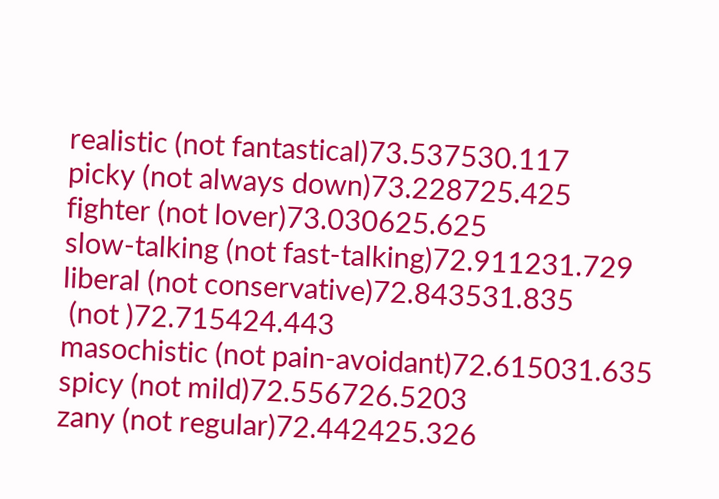realistic (not fantastical)73.537530.117
picky (not always down)73.228725.425
fighter (not lover)73.030625.625
slow-talking (not fast-talking)72.911231.729
liberal (not conservative)72.843531.835
 (not )72.715424.443
masochistic (not pain-avoidant)72.615031.635
spicy (not mild)72.556726.5203
zany (not regular)72.442425.326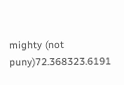mighty (not puny)72.368323.6191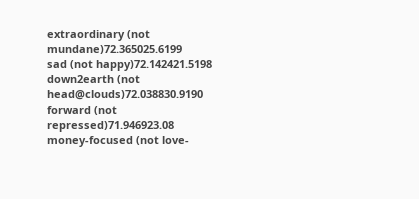extraordinary (not mundane)72.365025.6199
sad (not happy)72.142421.5198
down2earth (not head@clouds)72.038830.9190
forward (not repressed)71.946923.08
money-focused (not love-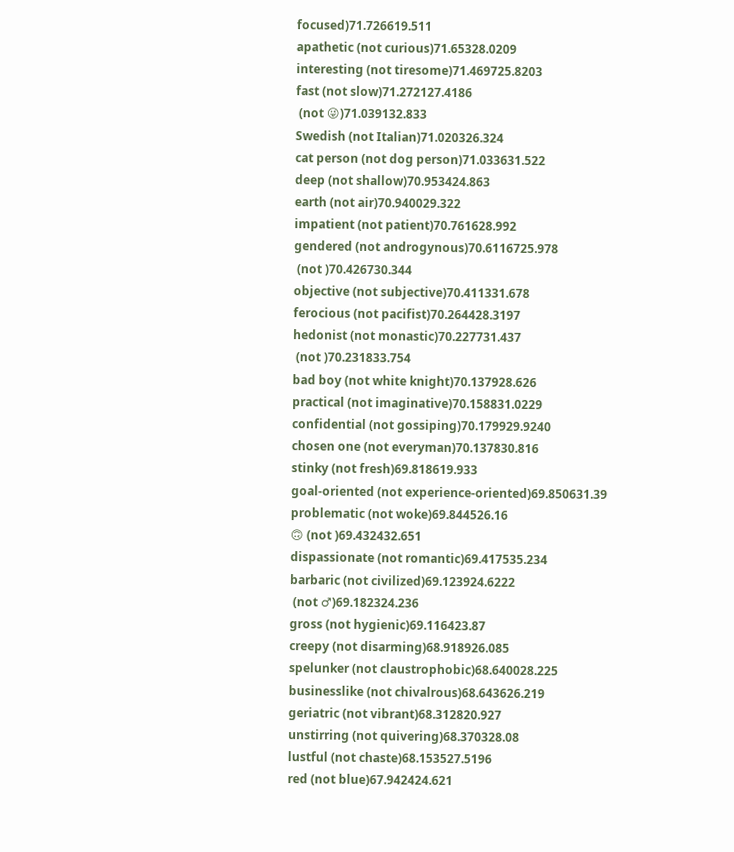focused)71.726619.511
apathetic (not curious)71.65328.0209
interesting (not tiresome)71.469725.8203
fast (not slow)71.272127.4186
 (not 😜)71.039132.833
Swedish (not Italian)71.020326.324
cat person (not dog person)71.033631.522
deep (not shallow)70.953424.863
earth (not air)70.940029.322
impatient (not patient)70.761628.992
gendered (not androgynous)70.6116725.978
 (not )70.426730.344
objective (not subjective)70.411331.678
ferocious (not pacifist)70.264428.3197
hedonist (not monastic)70.227731.437
 (not )70.231833.754
bad boy (not white knight)70.137928.626
practical (not imaginative)70.158831.0229
confidential (not gossiping)70.179929.9240
chosen one (not everyman)70.137830.816
stinky (not fresh)69.818619.933
goal-oriented (not experience-oriented)69.850631.39
problematic (not woke)69.844526.16
🙃 (not )69.432432.651
dispassionate (not romantic)69.417535.234
barbaric (not civilized)69.123924.6222
 (not ♂)69.182324.236
gross (not hygienic)69.116423.87
creepy (not disarming)68.918926.085
spelunker (not claustrophobic)68.640028.225
businesslike (not chivalrous)68.643626.219
geriatric (not vibrant)68.312820.927
unstirring (not quivering)68.370328.08
lustful (not chaste)68.153527.5196
red (not blue)67.942424.621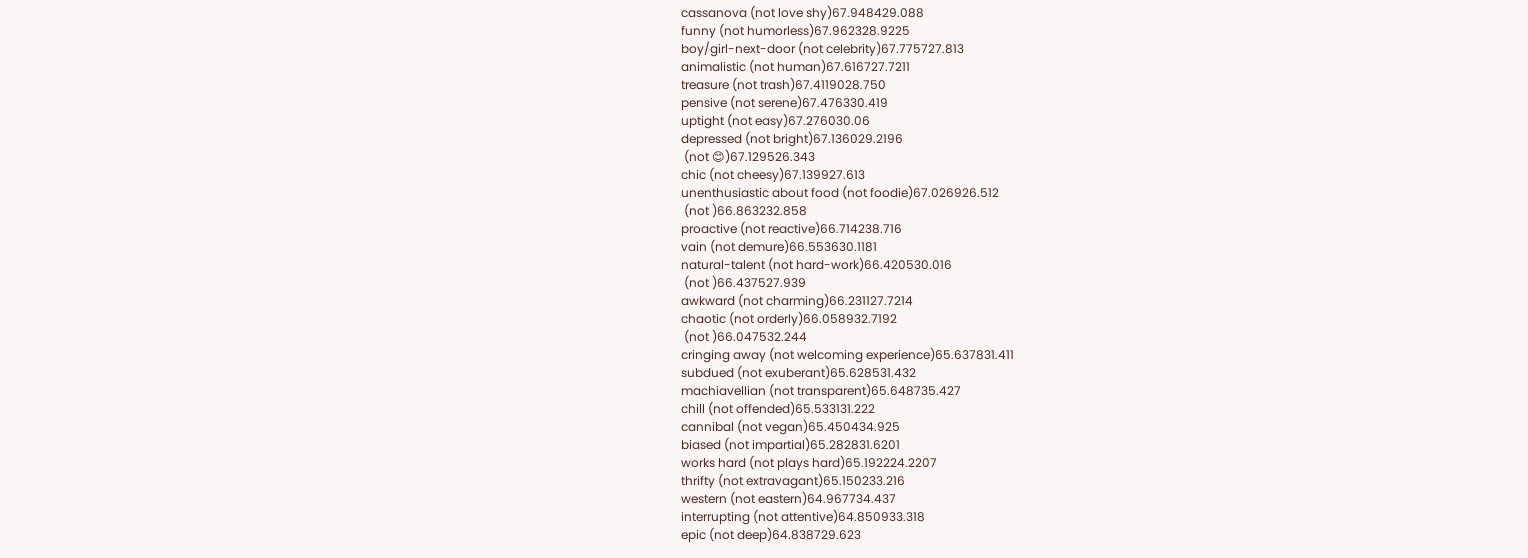cassanova (not love shy)67.948429.088
funny (not humorless)67.962328.9225
boy/girl-next-door (not celebrity)67.775727.813
animalistic (not human)67.616727.7211
treasure (not trash)67.4119028.750
pensive (not serene)67.476330.419
uptight (not easy)67.276030.06
depressed (not bright)67.136029.2196
 (not 😊)67.129526.343
chic (not cheesy)67.139927.613
unenthusiastic about food (not foodie)67.026926.512
 (not )66.863232.858
proactive (not reactive)66.714238.716
vain (not demure)66.553630.1181
natural-talent (not hard-work)66.420530.016
 (not )66.437527.939
awkward (not charming)66.231127.7214
chaotic (not orderly)66.058932.7192
 (not )66.047532.244
cringing away (not welcoming experience)65.637831.411
subdued (not exuberant)65.628531.432
machiavellian (not transparent)65.648735.427
chill (not offended)65.533131.222
cannibal (not vegan)65.450434.925
biased (not impartial)65.282831.6201
works hard (not plays hard)65.192224.2207
thrifty (not extravagant)65.150233.216
western (not eastern)64.967734.437
interrupting (not attentive)64.850933.318
epic (not deep)64.838729.623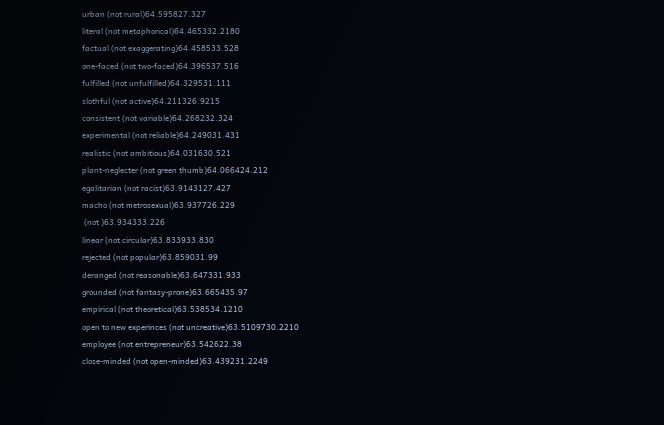urban (not rural)64.595827.327
literal (not metaphorical)64.465332.2180
factual (not exaggerating)64.458533.528
one-faced (not two-faced)64.396537.516
fulfilled (not unfulfilled)64.329531.111
slothful (not active)64.211326.9215
consistent (not variable)64.268232.324
experimental (not reliable)64.249031.431
realistic (not ambitious)64.031630.521
plant-neglecter (not green thumb)64.066424.212
egalitarian (not racist)63.9143127.427
macho (not metrosexual)63.937726.229
 (not )63.934333.226
linear (not circular)63.833933.830
rejected (not popular)63.859031.99
deranged (not reasonable)63.647331.933
grounded (not fantasy-prone)63.665435.97
empirical (not theoretical)63.538534.1210
open to new experinces (not uncreative)63.5109730.2210
employee (not entrepreneur)63.542622.38
close-minded (not open-minded)63.439231.2249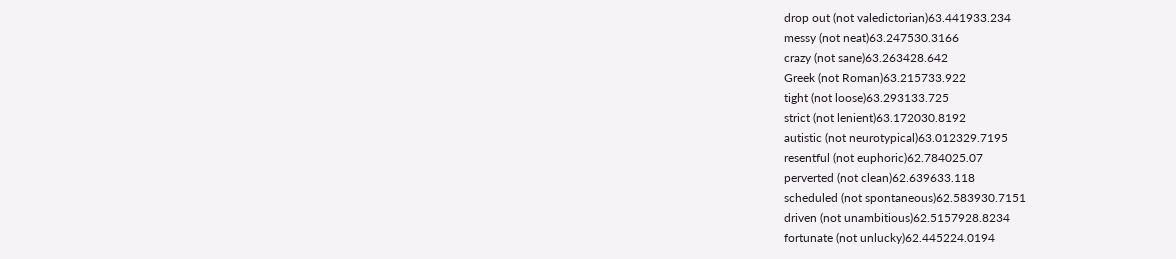drop out (not valedictorian)63.441933.234
messy (not neat)63.247530.3166
crazy (not sane)63.263428.642
Greek (not Roman)63.215733.922
tight (not loose)63.293133.725
strict (not lenient)63.172030.8192
autistic (not neurotypical)63.012329.7195
resentful (not euphoric)62.784025.07
perverted (not clean)62.639633.118
scheduled (not spontaneous)62.583930.7151
driven (not unambitious)62.5157928.8234
fortunate (not unlucky)62.445224.0194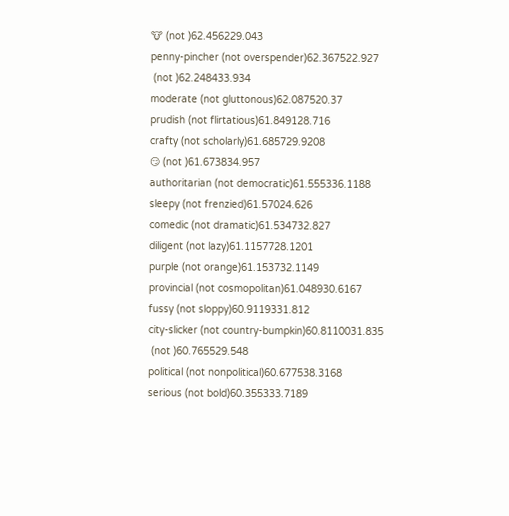🐮 (not )62.456229.043
penny-pincher (not overspender)62.367522.927
 (not )62.248433.934
moderate (not gluttonous)62.087520.37
prudish (not flirtatious)61.849128.716
crafty (not scholarly)61.685729.9208
😏 (not )61.673834.957
authoritarian (not democratic)61.555336.1188
sleepy (not frenzied)61.57024.626
comedic (not dramatic)61.534732.827
diligent (not lazy)61.1157728.1201
purple (not orange)61.153732.1149
provincial (not cosmopolitan)61.048930.6167
fussy (not sloppy)60.9119331.812
city-slicker (not country-bumpkin)60.8110031.835
 (not )60.765529.548
political (not nonpolitical)60.677538.3168
serious (not bold)60.355333.7189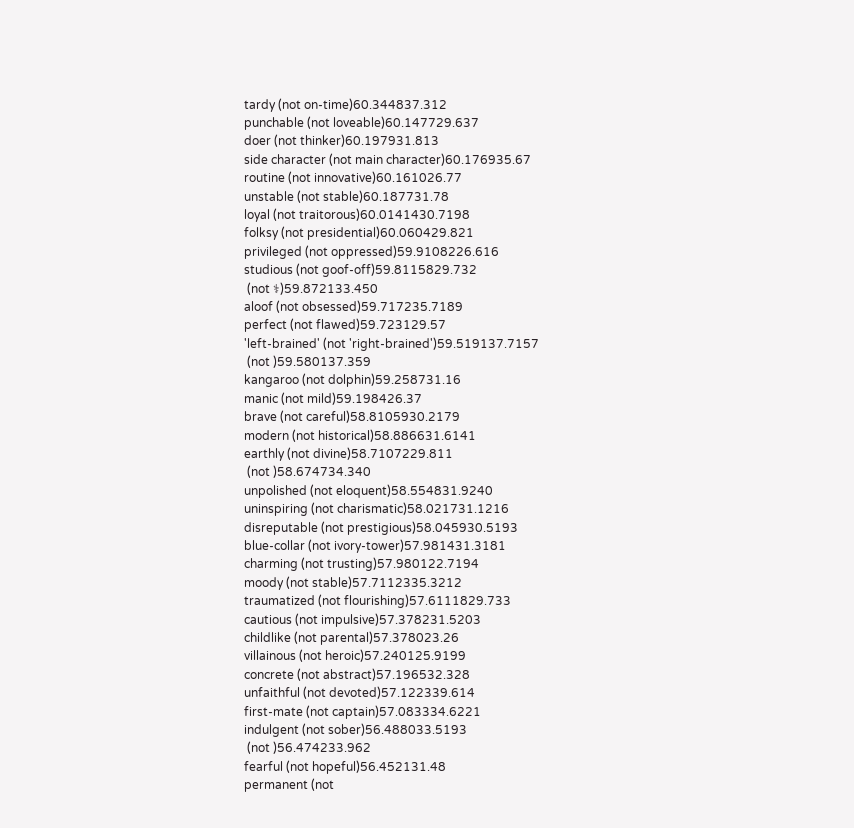tardy (not on-time)60.344837.312
punchable (not loveable)60.147729.637
doer (not thinker)60.197931.813
side character (not main character)60.176935.67
routine (not innovative)60.161026.77
unstable (not stable)60.187731.78
loyal (not traitorous)60.0141430.7198
folksy (not presidential)60.060429.821
privileged (not oppressed)59.9108226.616
studious (not goof-off)59.8115829.732
 (not ⚕)59.872133.450
aloof (not obsessed)59.717235.7189
perfect (not flawed)59.723129.57
'left-brained' (not 'right-brained')59.519137.7157
 (not )59.580137.359
kangaroo (not dolphin)59.258731.16
manic (not mild)59.198426.37
brave (not careful)58.8105930.2179
modern (not historical)58.886631.6141
earthly (not divine)58.7107229.811
 (not )58.674734.340
unpolished (not eloquent)58.554831.9240
uninspiring (not charismatic)58.021731.1216
disreputable (not prestigious)58.045930.5193
blue-collar (not ivory-tower)57.981431.3181
charming (not trusting)57.980122.7194
moody (not stable)57.7112335.3212
traumatized (not flourishing)57.6111829.733
cautious (not impulsive)57.378231.5203
childlike (not parental)57.378023.26
villainous (not heroic)57.240125.9199
concrete (not abstract)57.196532.328
unfaithful (not devoted)57.122339.614
first-mate (not captain)57.083334.6221
indulgent (not sober)56.488033.5193
 (not )56.474233.962
fearful (not hopeful)56.452131.48
permanent (not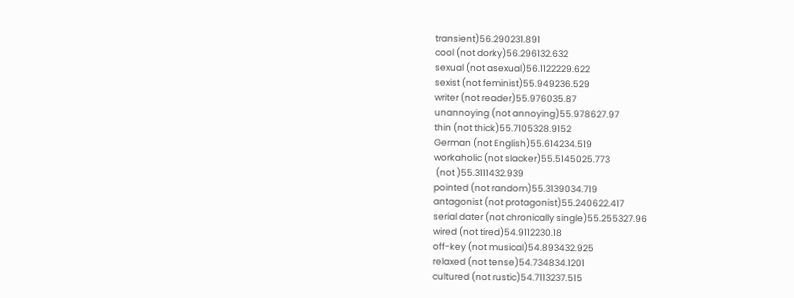transient)56.290231.891
cool (not dorky)56.296132.632
sexual (not asexual)56.1122229.622
sexist (not feminist)55.949236.529
writer (not reader)55.976035.87
unannoying (not annoying)55.978627.97
thin (not thick)55.7105328.9152
German (not English)55.614234.519
workaholic (not slacker)55.5145025.773
 (not )55.3111432.939
pointed (not random)55.3139034.719
antagonist (not protagonist)55.240622.417
serial dater (not chronically single)55.255327.96
wired (not tired)54.9112230.18
off-key (not musical)54.893432.925
relaxed (not tense)54.734834.1201
cultured (not rustic)54.7113237.515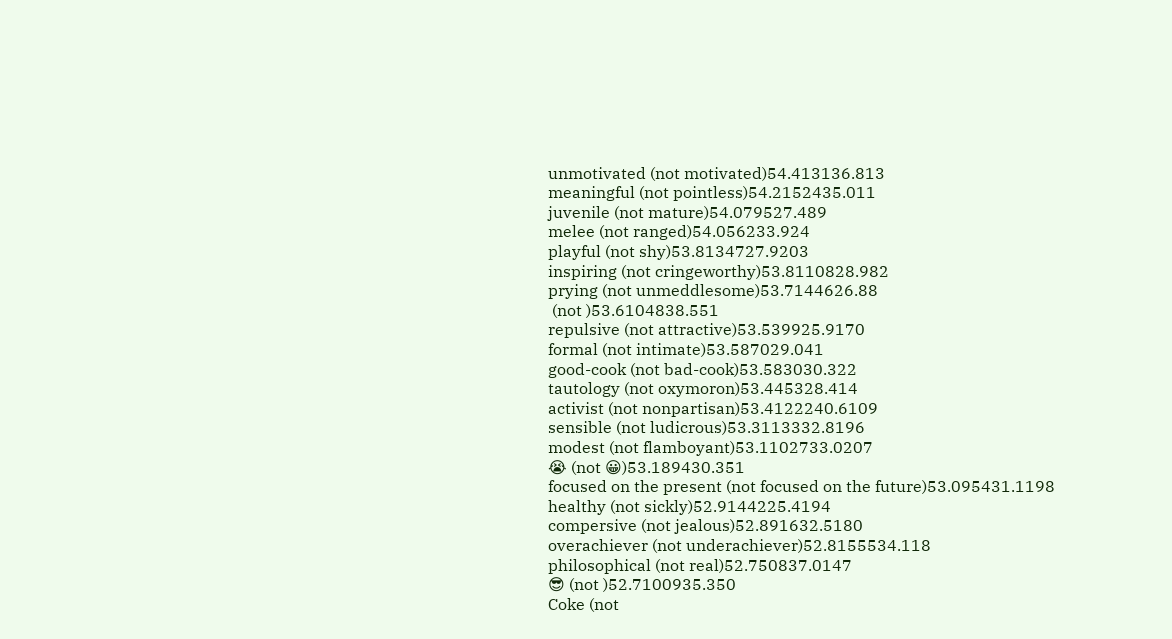unmotivated (not motivated)54.413136.813
meaningful (not pointless)54.2152435.011
juvenile (not mature)54.079527.489
melee (not ranged)54.056233.924
playful (not shy)53.8134727.9203
inspiring (not cringeworthy)53.8110828.982
prying (not unmeddlesome)53.7144626.88
 (not )53.6104838.551
repulsive (not attractive)53.539925.9170
formal (not intimate)53.587029.041
good-cook (not bad-cook)53.583030.322
tautology (not oxymoron)53.445328.414
activist (not nonpartisan)53.4122240.6109
sensible (not ludicrous)53.3113332.8196
modest (not flamboyant)53.1102733.0207
😭 (not 😀)53.189430.351
focused on the present (not focused on the future)53.095431.1198
healthy (not sickly)52.9144225.4194
compersive (not jealous)52.891632.5180
overachiever (not underachiever)52.8155534.118
philosophical (not real)52.750837.0147
😎 (not )52.7100935.350
Coke (not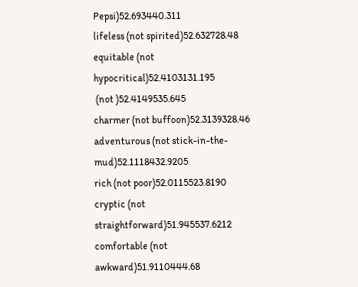Pepsi)52.693440.311
lifeless (not spirited)52.632728.48
equitable (not hypocritical)52.4103131.195
 (not )52.4149535.645
charmer (not buffoon)52.3139328.46
adventurous (not stick-in-the-mud)52.1118432.9205
rich (not poor)52.0115523.8190
cryptic (not straightforward)51.945537.6212
comfortable (not awkward)51.9110444.68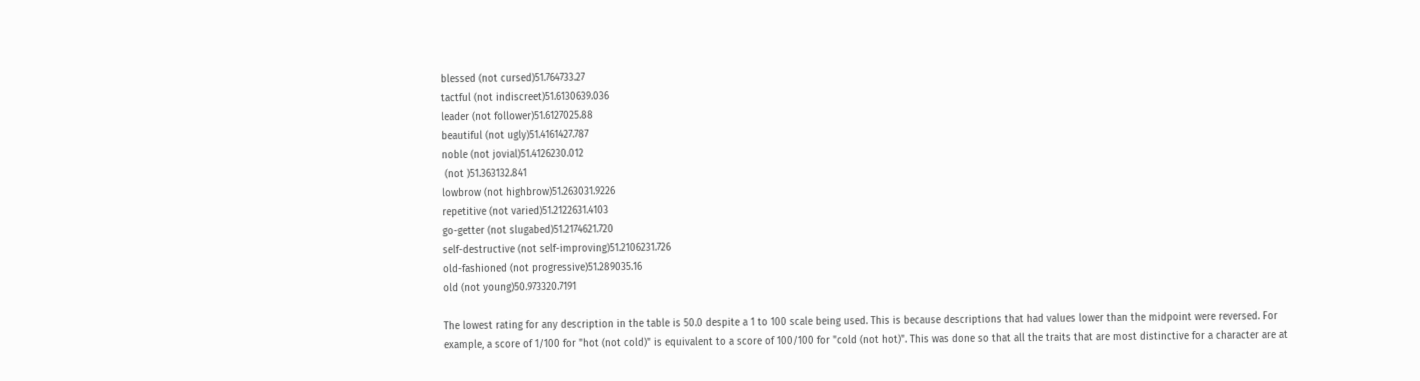blessed (not cursed)51.764733.27
tactful (not indiscreet)51.6130639.036
leader (not follower)51.6127025.88
beautiful (not ugly)51.4161427.787
noble (not jovial)51.4126230.012
 (not )51.363132.841
lowbrow (not highbrow)51.263031.9226
repetitive (not varied)51.2122631.4103
go-getter (not slugabed)51.2174621.720
self-destructive (not self-improving)51.2106231.726
old-fashioned (not progressive)51.289035.16
old (not young)50.973320.7191

The lowest rating for any description in the table is 50.0 despite a 1 to 100 scale being used. This is because descriptions that had values lower than the midpoint were reversed. For example, a score of 1/100 for "hot (not cold)" is equivalent to a score of 100/100 for "cold (not hot)". This was done so that all the traits that are most distinctive for a character are at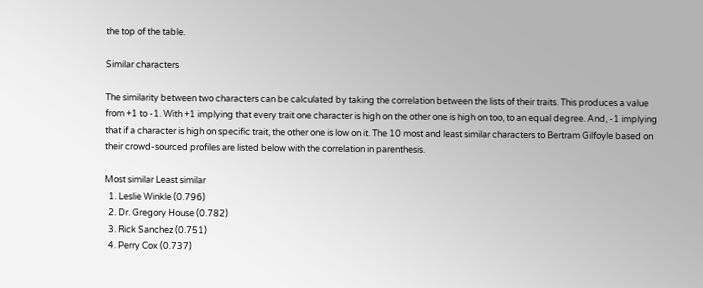the top of the table.

Similar characters

The similarity between two characters can be calculated by taking the correlation between the lists of their traits. This produces a value from +1 to -1. With +1 implying that every trait one character is high on the other one is high on too, to an equal degree. And, -1 implying that if a character is high on specific trait, the other one is low on it. The 10 most and least similar characters to Bertram Gilfoyle based on their crowd-sourced profiles are listed below with the correlation in parenthesis.

Most similar Least similar
  1. Leslie Winkle (0.796)
  2. Dr. Gregory House (0.782)
  3. Rick Sanchez (0.751)
  4. Perry Cox (0.737)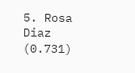5. Rosa Diaz (0.731)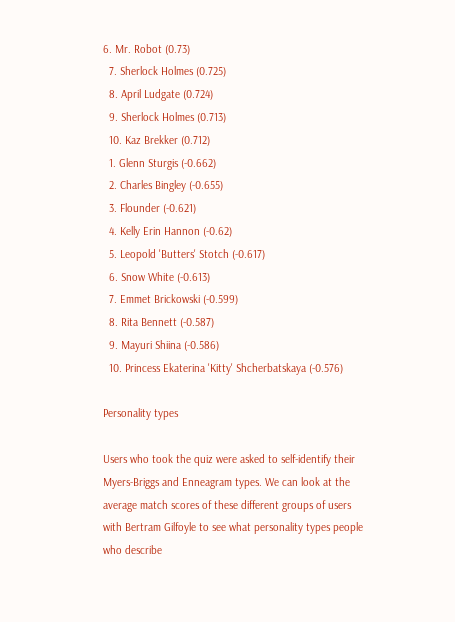6. Mr. Robot (0.73)
  7. Sherlock Holmes (0.725)
  8. April Ludgate (0.724)
  9. Sherlock Holmes (0.713)
  10. Kaz Brekker (0.712)
  1. Glenn Sturgis (-0.662)
  2. Charles Bingley (-0.655)
  3. Flounder (-0.621)
  4. Kelly Erin Hannon (-0.62)
  5. Leopold 'Butters' Stotch (-0.617)
  6. Snow White (-0.613)
  7. Emmet Brickowski (-0.599)
  8. Rita Bennett (-0.587)
  9. Mayuri Shiina (-0.586)
  10. Princess Ekaterina 'Kitty' Shcherbatskaya (-0.576)

Personality types

Users who took the quiz were asked to self-identify their Myers-Briggs and Enneagram types. We can look at the average match scores of these different groups of users with Bertram Gilfoyle to see what personality types people who describe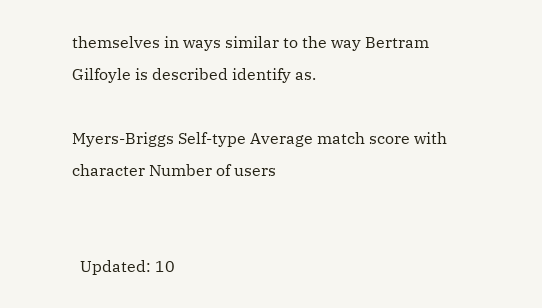themselves in ways similar to the way Bertram Gilfoyle is described identify as.

Myers-Briggs Self-type Average match score with character Number of users


  Updated: 10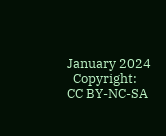January 2024
  Copyright: CC BY-NC-SA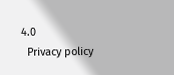4.0
  Privacy policy